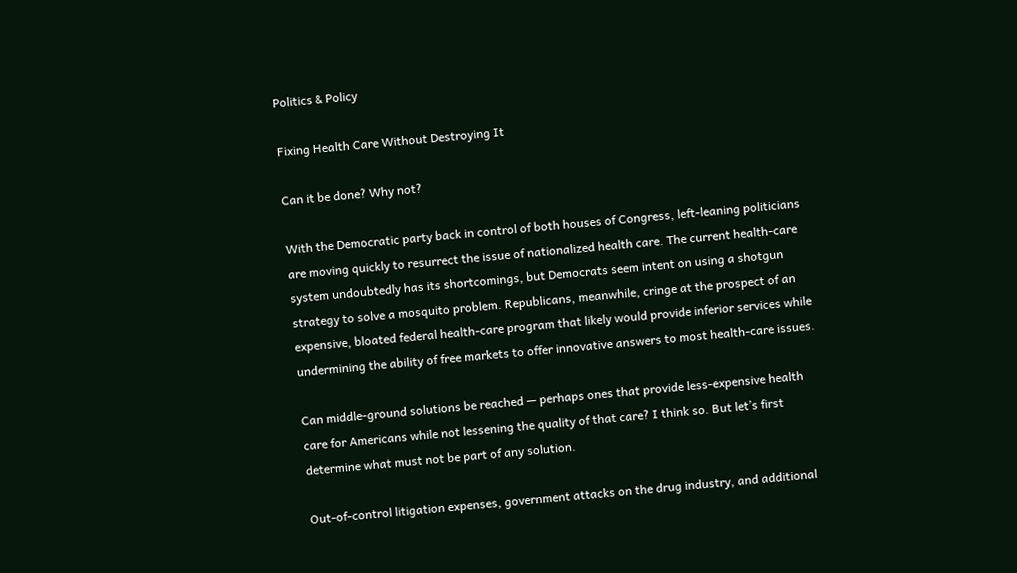Politics & Policy

Fixing Health Care Without Destroying It

Can it be done? Why not?

With the Democratic party back in control of both houses of Congress, left-leaning politicians are moving quickly to resurrect the issue of nationalized health care. The current health-care system undoubtedly has its shortcomings, but Democrats seem intent on using a shotgun strategy to solve a mosquito problem. Republicans, meanwhile, cringe at the prospect of an expensive, bloated federal health-care program that likely would provide inferior services while undermining the ability of free markets to offer innovative answers to most health-care issues.

Can middle-ground solutions be reached — perhaps ones that provide less-expensive health care for Americans while not lessening the quality of that care? I think so. But let’s first determine what must not be part of any solution.

Out-of-control litigation expenses, government attacks on the drug industry, and additional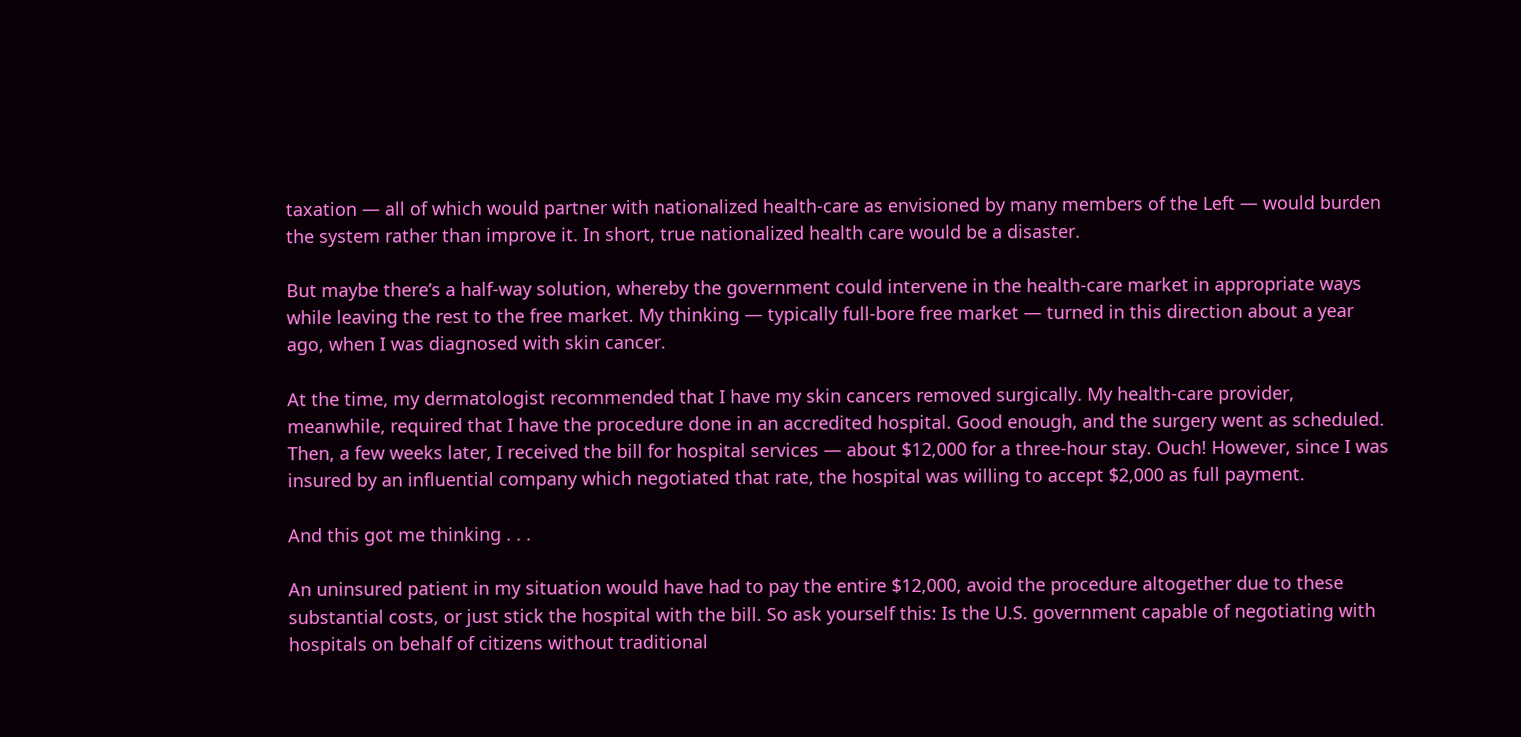taxation — all of which would partner with nationalized health-care as envisioned by many members of the Left — would burden the system rather than improve it. In short, true nationalized health care would be a disaster.

But maybe there’s a half-way solution, whereby the government could intervene in the health-care market in appropriate ways while leaving the rest to the free market. My thinking — typically full-bore free market — turned in this direction about a year ago, when I was diagnosed with skin cancer.

At the time, my dermatologist recommended that I have my skin cancers removed surgically. My health-care provider, meanwhile, required that I have the procedure done in an accredited hospital. Good enough, and the surgery went as scheduled. Then, a few weeks later, I received the bill for hospital services — about $12,000 for a three-hour stay. Ouch! However, since I was insured by an influential company which negotiated that rate, the hospital was willing to accept $2,000 as full payment.

And this got me thinking . . .

An uninsured patient in my situation would have had to pay the entire $12,000, avoid the procedure altogether due to these substantial costs, or just stick the hospital with the bill. So ask yourself this: Is the U.S. government capable of negotiating with hospitals on behalf of citizens without traditional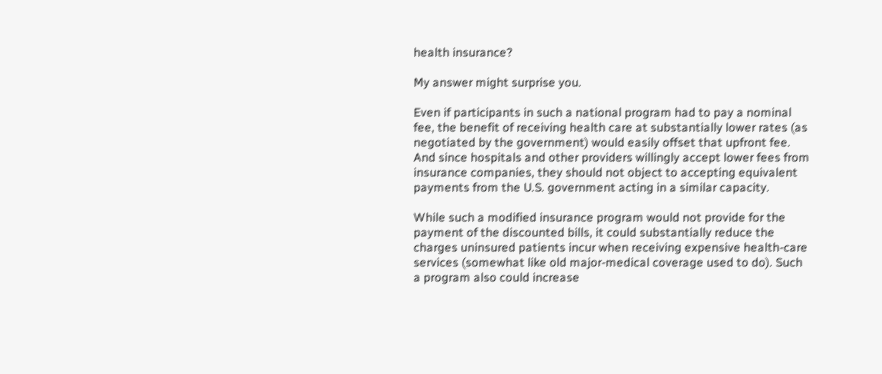health insurance?

My answer might surprise you.

Even if participants in such a national program had to pay a nominal fee, the benefit of receiving health care at substantially lower rates (as negotiated by the government) would easily offset that upfront fee. And since hospitals and other providers willingly accept lower fees from insurance companies, they should not object to accepting equivalent payments from the U.S. government acting in a similar capacity.

While such a modified insurance program would not provide for the payment of the discounted bills, it could substantially reduce the charges uninsured patients incur when receiving expensive health-care services (somewhat like old major-medical coverage used to do). Such a program also could increase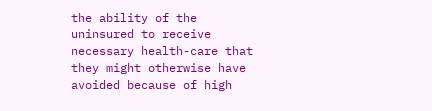the ability of the uninsured to receive necessary health-care that they might otherwise have avoided because of high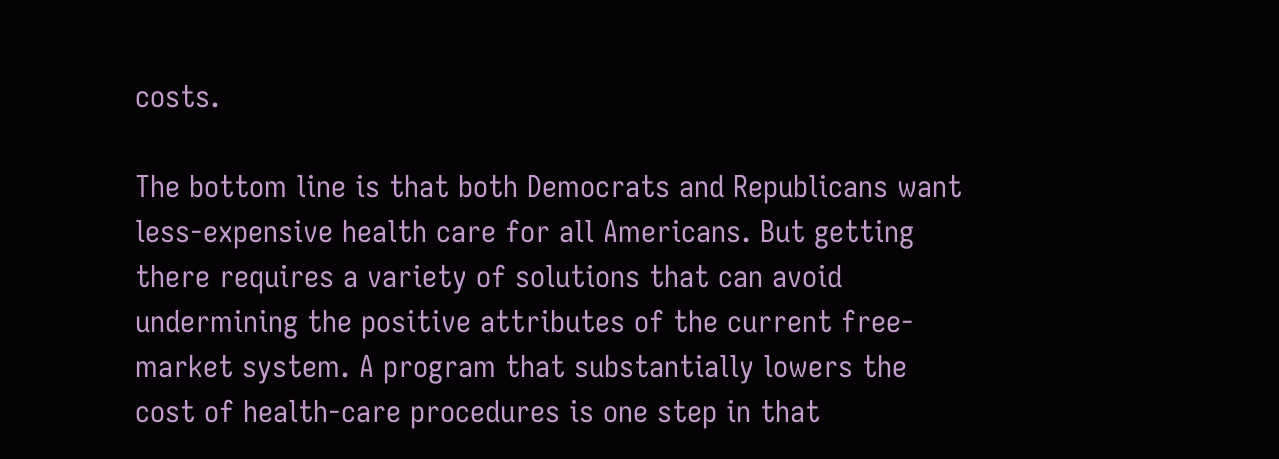costs.

The bottom line is that both Democrats and Republicans want less-expensive health care for all Americans. But getting there requires a variety of solutions that can avoid undermining the positive attributes of the current free-market system. A program that substantially lowers the cost of health-care procedures is one step in that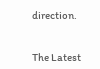direction.


The Latest